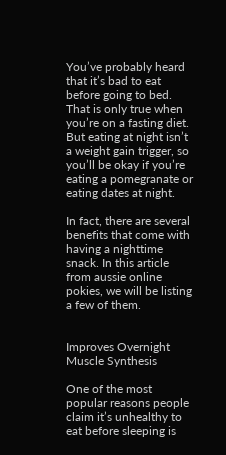You’ve probably heard that it’s bad to eat before going to bed. That is only true when you’re on a fasting diet. But eating at night isn’t a weight gain trigger, so you’ll be okay if you’re eating a pomegranate or eating dates at night.

In fact, there are several benefits that come with having a nighttime snack. In this article from aussie online pokies, we will be listing a few of them.


Improves Overnight Muscle Synthesis

One of the most popular reasons people claim it’s unhealthy to eat before sleeping is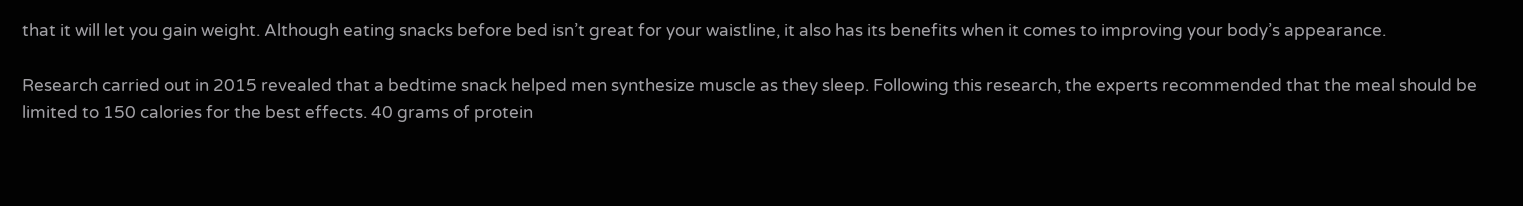that it will let you gain weight. Although eating snacks before bed isn’t great for your waistline, it also has its benefits when it comes to improving your body’s appearance.

Research carried out in 2015 revealed that a bedtime snack helped men synthesize muscle as they sleep. Following this research, the experts recommended that the meal should be limited to 150 calories for the best effects. 40 grams of protein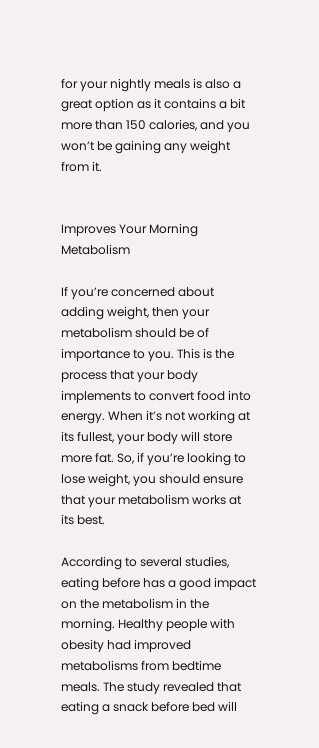for your nightly meals is also a great option as it contains a bit more than 150 calories, and you won’t be gaining any weight from it.


Improves Your Morning Metabolism

If you’re concerned about adding weight, then your metabolism should be of importance to you. This is the process that your body implements to convert food into energy. When it’s not working at its fullest, your body will store more fat. So, if you’re looking to lose weight, you should ensure that your metabolism works at its best.

According to several studies, eating before has a good impact on the metabolism in the morning. Healthy people with obesity had improved metabolisms from bedtime meals. The study revealed that eating a snack before bed will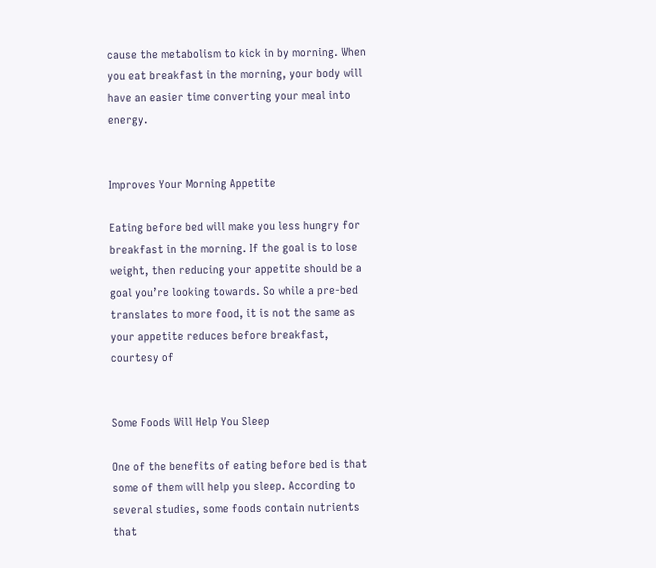cause the metabolism to kick in by morning. When you eat breakfast in the morning, your body will have an easier time converting your meal into energy.


Improves Your Morning Appetite

Eating before bed will make you less hungry for breakfast in the morning. If the goal is to lose weight, then reducing your appetite should be a goal you’re looking towards. So while a pre-bed translates to more food, it is not the same as your appetite reduces before breakfast, courtesy of


Some Foods Will Help You Sleep

One of the benefits of eating before bed is that some of them will help you sleep. According to several studies, some foods contain nutrients that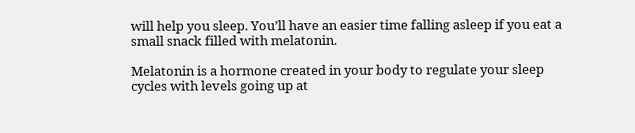will help you sleep. You’ll have an easier time falling asleep if you eat a small snack filled with melatonin.

Melatonin is a hormone created in your body to regulate your sleep cycles with levels going up at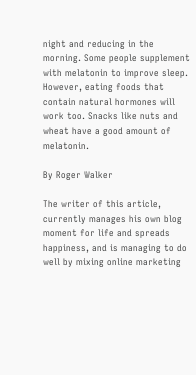night and reducing in the morning. Some people supplement with melatonin to improve sleep. However, eating foods that contain natural hormones will work too. Snacks like nuts and wheat have a good amount of melatonin.

By Roger Walker

The writer of this article, currently manages his own blog moment for life and spreads happiness, and is managing to do well by mixing online marketing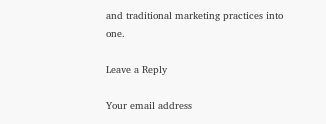and traditional marketing practices into one.

Leave a Reply

Your email address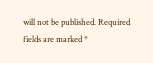will not be published. Required fields are marked *